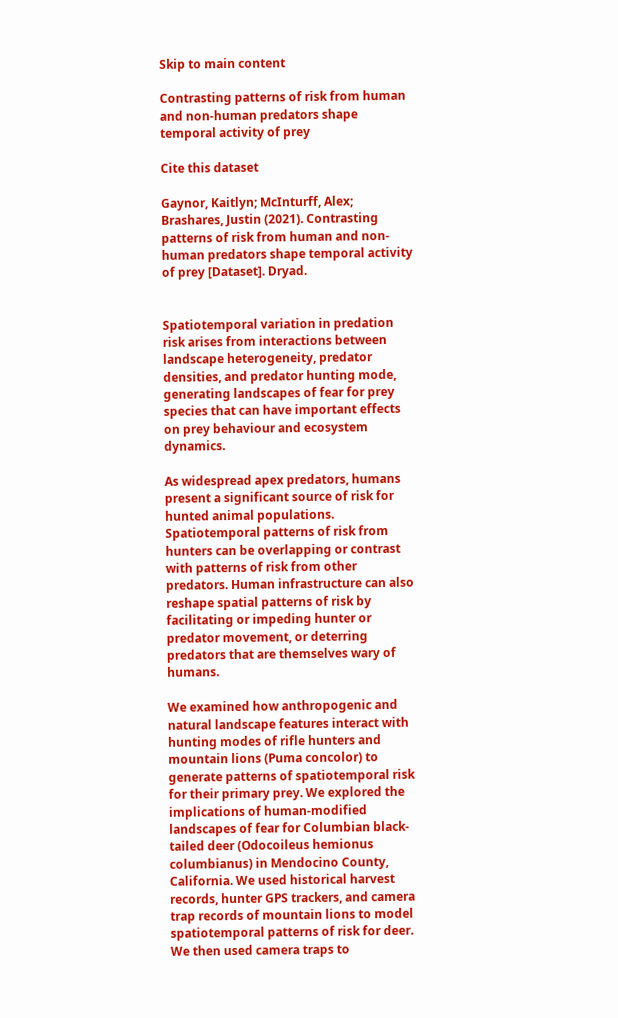Skip to main content

Contrasting patterns of risk from human and non-human predators shape temporal activity of prey

Cite this dataset

Gaynor, Kaitlyn; McInturff, Alex; Brashares, Justin (2021). Contrasting patterns of risk from human and non-human predators shape temporal activity of prey [Dataset]. Dryad.


Spatiotemporal variation in predation risk arises from interactions between landscape heterogeneity, predator densities, and predator hunting mode, generating landscapes of fear for prey species that can have important effects on prey behaviour and ecosystem dynamics.

As widespread apex predators, humans present a significant source of risk for hunted animal populations. Spatiotemporal patterns of risk from hunters can be overlapping or contrast with patterns of risk from other predators. Human infrastructure can also reshape spatial patterns of risk by facilitating or impeding hunter or predator movement, or deterring predators that are themselves wary of humans.

We examined how anthropogenic and natural landscape features interact with hunting modes of rifle hunters and mountain lions (Puma concolor) to generate patterns of spatiotemporal risk for their primary prey. We explored the implications of human-modified landscapes of fear for Columbian black-tailed deer (Odocoileus hemionus columbianus) in Mendocino County, California. We used historical harvest records, hunter GPS trackers, and camera trap records of mountain lions to model spatiotemporal patterns of risk for deer. We then used camera traps to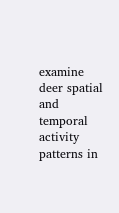examine deer spatial and temporal activity patterns in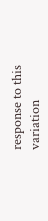response to this variation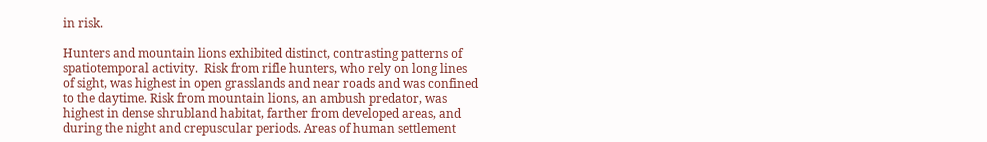in risk.

Hunters and mountain lions exhibited distinct, contrasting patterns of spatiotemporal activity.  Risk from rifle hunters, who rely on long lines of sight, was highest in open grasslands and near roads and was confined to the daytime. Risk from mountain lions, an ambush predator, was highest in dense shrubland habitat, farther from developed areas, and during the night and crepuscular periods. Areas of human settlement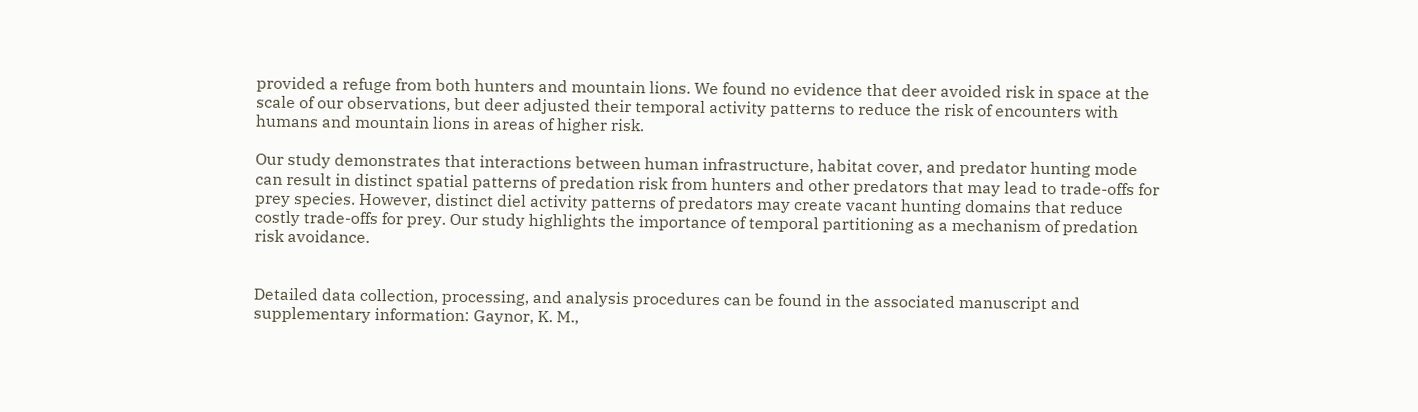provided a refuge from both hunters and mountain lions. We found no evidence that deer avoided risk in space at the scale of our observations, but deer adjusted their temporal activity patterns to reduce the risk of encounters with humans and mountain lions in areas of higher risk.

Our study demonstrates that interactions between human infrastructure, habitat cover, and predator hunting mode can result in distinct spatial patterns of predation risk from hunters and other predators that may lead to trade-offs for prey species. However, distinct diel activity patterns of predators may create vacant hunting domains that reduce costly trade-offs for prey. Our study highlights the importance of temporal partitioning as a mechanism of predation risk avoidance.


Detailed data collection, processing, and analysis procedures can be found in the associated manuscript and supplementary information: Gaynor, K. M.,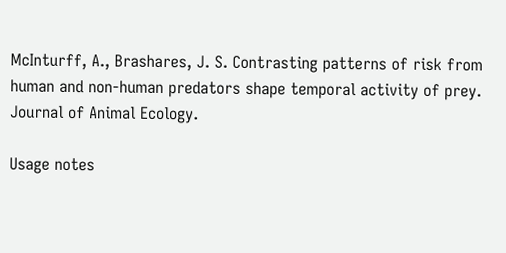McInturff, A., Brashares, J. S. Contrasting patterns of risk from human and non-human predators shape temporal activity of prey. Journal of Animal Ecology.

Usage notes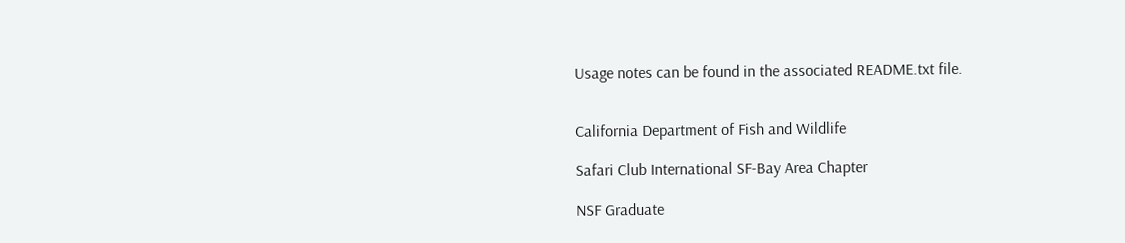Usage notes can be found in the associated README.txt file.


California Department of Fish and Wildlife

Safari Club International SF-Bay Area Chapter

NSF Graduate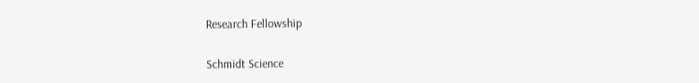Research Fellowship

Schmidt Science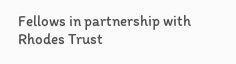Fellows in partnership with Rhodes Trust